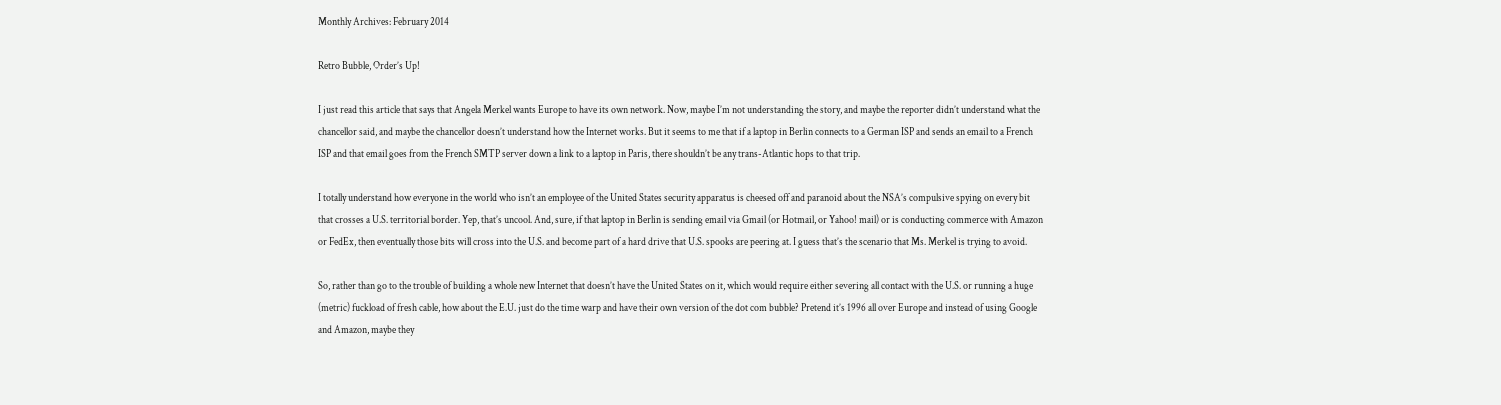Monthly Archives: February 2014

Retro Bubble, Order’s Up!

I just read this article that says that Angela Merkel wants Europe to have its own network. Now, maybe I’m not understanding the story, and maybe the reporter didn’t understand what the chancellor said, and maybe the chancellor doesn’t understand how the Internet works. But it seems to me that if a laptop in Berlin connects to a German ISP and sends an email to a French ISP and that email goes from the French SMTP server down a link to a laptop in Paris, there shouldn’t be any trans-Atlantic hops to that trip.

I totally understand how everyone in the world who isn’t an employee of the United States security apparatus is cheesed off and paranoid about the NSA’s compulsive spying on every bit that crosses a U.S. territorial border. Yep, that’s uncool. And, sure, if that laptop in Berlin is sending email via Gmail (or Hotmail, or Yahoo! mail) or is conducting commerce with Amazon or FedEx, then eventually those bits will cross into the U.S. and become part of a hard drive that U.S. spooks are peering at. I guess that’s the scenario that Ms. Merkel is trying to avoid.

So, rather than go to the trouble of building a whole new Internet that doesn’t have the United States on it, which would require either severing all contact with the U.S. or running a huge (metric) fuckload of fresh cable, how about the E.U. just do the time warp and have their own version of the dot com bubble? Pretend it’s 1996 all over Europe and instead of using Google and Amazon, maybe they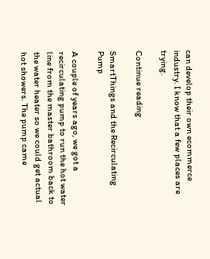can develop their own ecommerce industry. I know that a few places are trying.

Continue reading

SmartThings and the Recirculating Pump

A couple of years ago, we got a recirculating pump to run the hot water line from the master bathroom back to the water heater so we could get actual hot showers. The pump came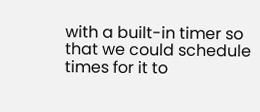with a built-in timer so that we could schedule times for it to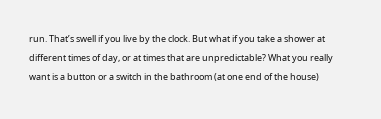run. That’s swell if you live by the clock. But what if you take a shower at different times of day, or at times that are unpredictable? What you really want is a button or a switch in the bathroom (at one end of the house)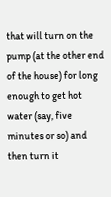that will turn on the pump (at the other end of the house) for long enough to get hot water (say, five minutes or so) and then turn it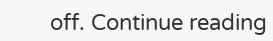off. Continue reading